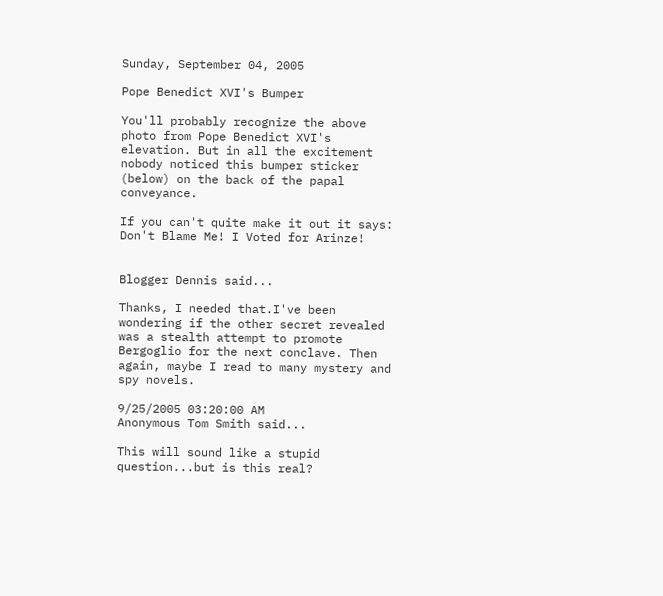Sunday, September 04, 2005

Pope Benedict XVI's Bumper

You'll probably recognize the above photo from Pope Benedict XVI's elevation. But in all the excitement nobody noticed this bumper sticker (below) on the back of the papal conveyance.

If you can't quite make it out it says:
Don't Blame Me! I Voted for Arinze!


Blogger Dennis said...

Thanks, I needed that.I've been wondering if the other secret revealed was a stealth attempt to promote Bergoglio for the next conclave. Then again, maybe I read to many mystery and spy novels.

9/25/2005 03:20:00 AM
Anonymous Tom Smith said...

This will sound like a stupid question...but is this real?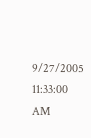9/27/2005 11:33:00 AM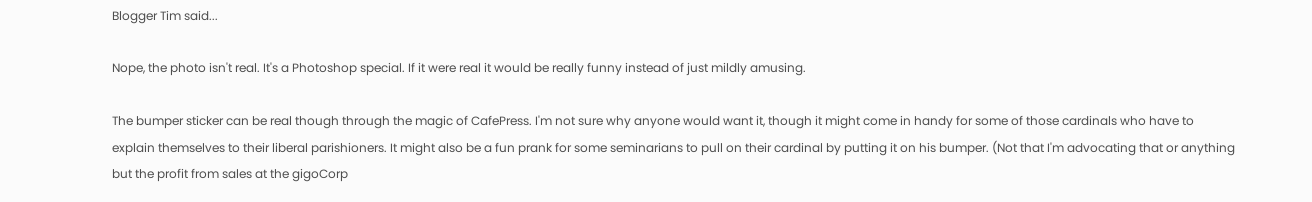Blogger Tim said...

Nope, the photo isn't real. It's a Photoshop special. If it were real it would be really funny instead of just mildly amusing.

The bumper sticker can be real though through the magic of CafePress. I'm not sure why anyone would want it, though it might come in handy for some of those cardinals who have to explain themselves to their liberal parishioners. It might also be a fun prank for some seminarians to pull on their cardinal by putting it on his bumper. (Not that I'm advocating that or anything but the profit from sales at the gigoCorp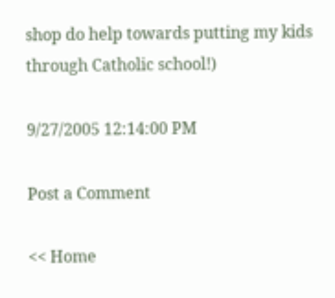shop do help towards putting my kids through Catholic school!)

9/27/2005 12:14:00 PM

Post a Comment

<< Home